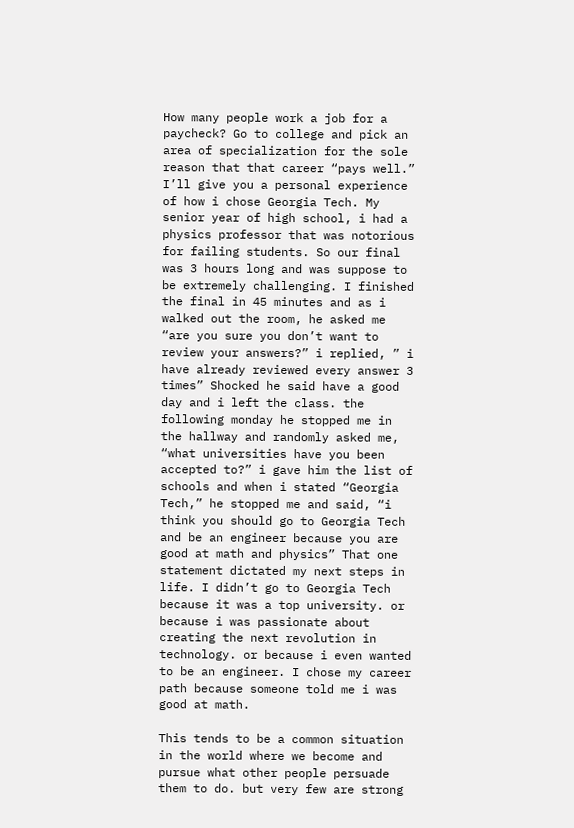How many people work a job for a paycheck? Go to college and pick an area of specialization for the sole reason that that career “pays well.” I’ll give you a personal experience of how i chose Georgia Tech. My senior year of high school, i had a physics professor that was notorious for failing students. So our final was 3 hours long and was suppose to be extremely challenging. I finished the final in 45 minutes and as i walked out the room, he asked me “are you sure you don’t want to review your answers?” i replied, ” i have already reviewed every answer 3 times” Shocked he said have a good day and i left the class. the following monday he stopped me in the hallway and randomly asked me, “what universities have you been accepted to?” i gave him the list of schools and when i stated “Georgia Tech,” he stopped me and said, “i think you should go to Georgia Tech and be an engineer because you are good at math and physics” That one statement dictated my next steps in life. I didn’t go to Georgia Tech because it was a top university. or because i was passionate about creating the next revolution in technology. or because i even wanted to be an engineer. I chose my career path because someone told me i was good at math.

This tends to be a common situation in the world where we become and pursue what other people persuade them to do. but very few are strong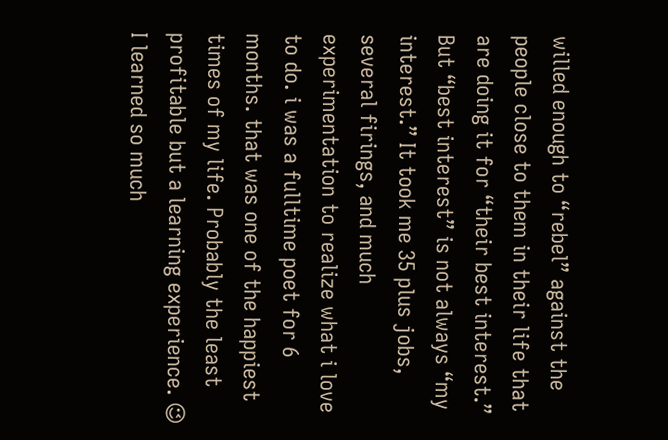willed enough to “rebel” against the people close to them in their life that are doing it for “their best interest.” But “best interest” is not always “my interest.” It took me 35 plus jobs, several firings, and much experimentation to realize what i love to do. i was a fulltime poet for 6 months. that was one of the happiest times of my life. Probably the least profitable but a learning experience. 😉 I learned so much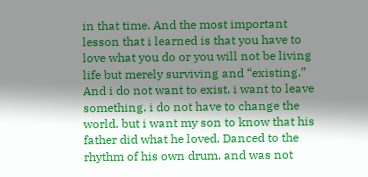in that time. And the most important lesson that i learned is that you have to love what you do or you will not be living life but merely surviving and “existing.” And i do not want to exist. i want to leave something. i do not have to change the world. but i want my son to know that his father did what he loved. Danced to the rhythm of his own drum. and was not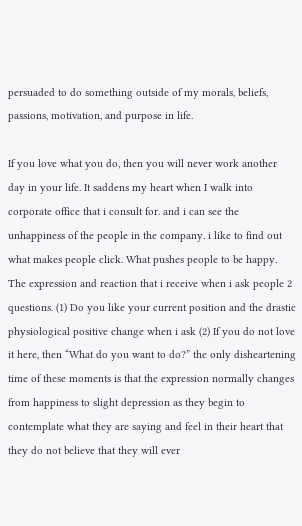persuaded to do something outside of my morals, beliefs, passions, motivation, and purpose in life.

If you love what you do, then you will never work another day in your life. It saddens my heart when I walk into corporate office that i consult for. and i can see the unhappiness of the people in the company. i like to find out what makes people click. What pushes people to be happy. The expression and reaction that i receive when i ask people 2 questions. (1) Do you like your current position and the drastic physiological positive change when i ask (2) If you do not love it here, then “What do you want to do?” the only disheartening time of these moments is that the expression normally changes from happiness to slight depression as they begin to contemplate what they are saying and feel in their heart that they do not believe that they will ever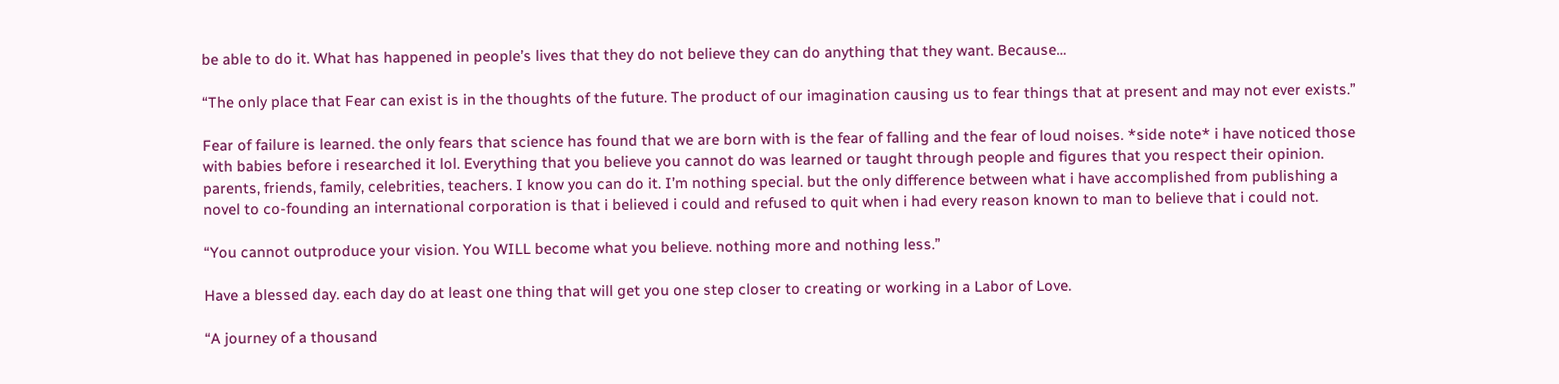be able to do it. What has happened in people’s lives that they do not believe they can do anything that they want. Because…

“The only place that Fear can exist is in the thoughts of the future. The product of our imagination causing us to fear things that at present and may not ever exists.”

Fear of failure is learned. the only fears that science has found that we are born with is the fear of falling and the fear of loud noises. *side note* i have noticed those with babies before i researched it lol. Everything that you believe you cannot do was learned or taught through people and figures that you respect their opinion. parents, friends, family, celebrities, teachers. I know you can do it. I’m nothing special. but the only difference between what i have accomplished from publishing a novel to co-founding an international corporation is that i believed i could and refused to quit when i had every reason known to man to believe that i could not.

“You cannot outproduce your vision. You WILL become what you believe. nothing more and nothing less.”

Have a blessed day. each day do at least one thing that will get you one step closer to creating or working in a Labor of Love.

“A journey of a thousand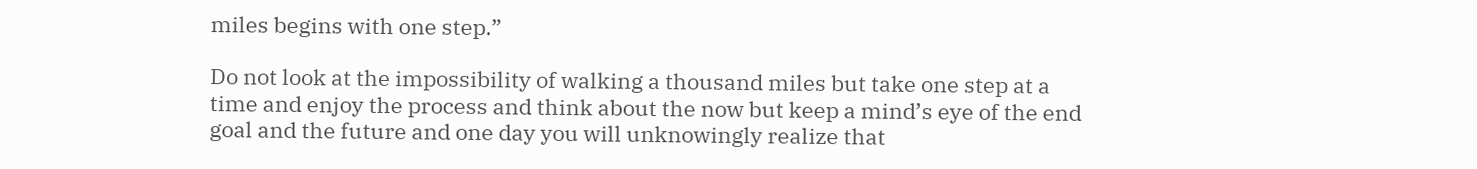miles begins with one step.”

Do not look at the impossibility of walking a thousand miles but take one step at a time and enjoy the process and think about the now but keep a mind’s eye of the end goal and the future and one day you will unknowingly realize that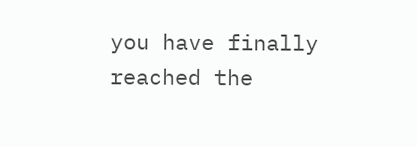you have finally reached the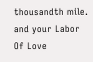thousandth mile. and your Labor Of Love